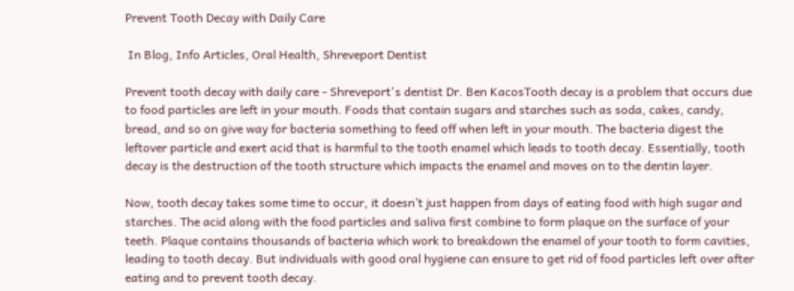Prevent Tooth Decay with Daily Care

 In Blog, Info Articles, Oral Health, Shreveport Dentist

Prevent tooth decay with daily care - Shreveport's dentist Dr. Ben KacosTooth decay is a problem that occurs due to food particles are left in your mouth. Foods that contain sugars and starches such as soda, cakes, candy, bread, and so on give way for bacteria something to feed off when left in your mouth. The bacteria digest the leftover particle and exert acid that is harmful to the tooth enamel which leads to tooth decay. Essentially, tooth decay is the destruction of the tooth structure which impacts the enamel and moves on to the dentin layer.

Now, tooth decay takes some time to occur, it doesn’t just happen from days of eating food with high sugar and starches. The acid along with the food particles and saliva first combine to form plaque on the surface of your teeth. Plaque contains thousands of bacteria which work to breakdown the enamel of your tooth to form cavities, leading to tooth decay. But individuals with good oral hygiene can ensure to get rid of food particles left over after eating and to prevent tooth decay.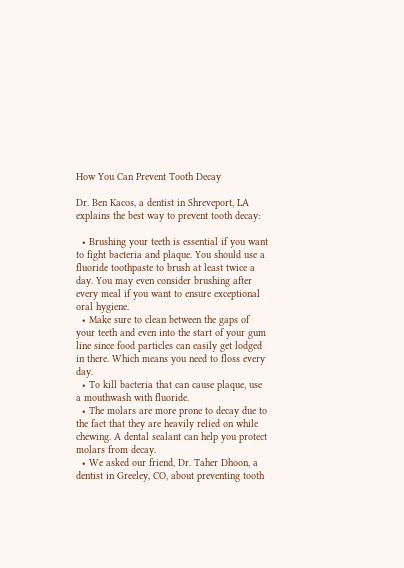How You Can Prevent Tooth Decay

Dr. Ben Kacos, a dentist in Shreveport, LA explains the best way to prevent tooth decay:

  • Brushing your teeth is essential if you want to fight bacteria and plaque. You should use a fluoride toothpaste to brush at least twice a day. You may even consider brushing after every meal if you want to ensure exceptional oral hygiene.
  • Make sure to clean between the gaps of your teeth and even into the start of your gum line since food particles can easily get lodged in there. Which means you need to floss every day.
  • To kill bacteria that can cause plaque, use a mouthwash with fluoride.
  • The molars are more prone to decay due to the fact that they are heavily relied on while chewing. A dental sealant can help you protect molars from decay.
  • We asked our friend, Dr. Taher Dhoon, a dentist in Greeley, CO, about preventing tooth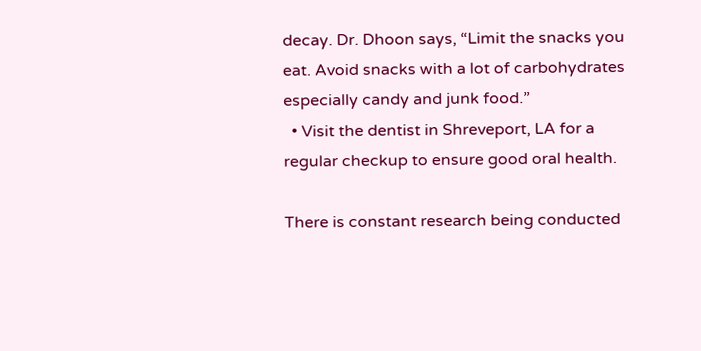decay. Dr. Dhoon says, “Limit the snacks you eat. Avoid snacks with a lot of carbohydrates especially candy and junk food.”
  • Visit the dentist in Shreveport, LA for a regular checkup to ensure good oral health.

There is constant research being conducted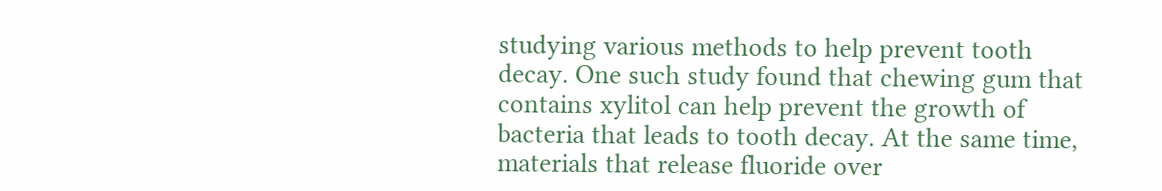studying various methods to help prevent tooth decay. One such study found that chewing gum that contains xylitol can help prevent the growth of bacteria that leads to tooth decay. At the same time, materials that release fluoride over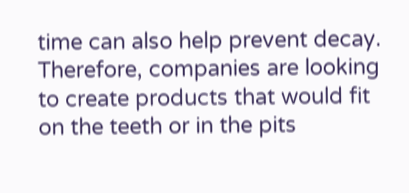time can also help prevent decay. Therefore, companies are looking to create products that would fit on the teeth or in the pits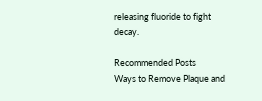releasing fluoride to fight decay.

Recommended Posts
Ways to Remove Plaque and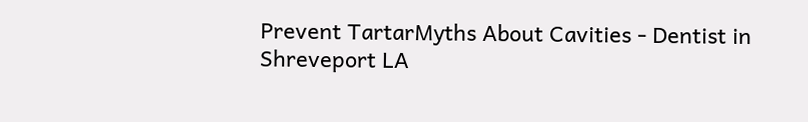Prevent TartarMyths About Cavities - Dentist in Shreveport LA